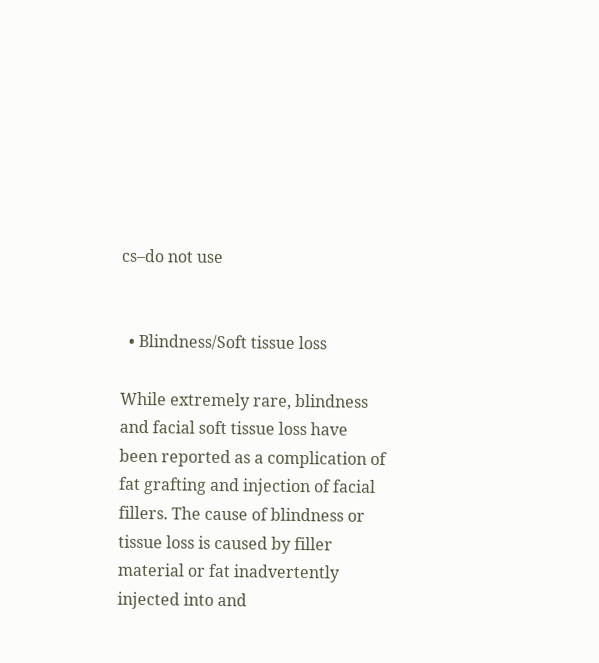cs–do not use


  • Blindness/Soft tissue loss

While extremely rare, blindness and facial soft tissue loss have been reported as a complication of fat grafting and injection of facial fillers. The cause of blindness or tissue loss is caused by filler material or fat inadvertently injected into and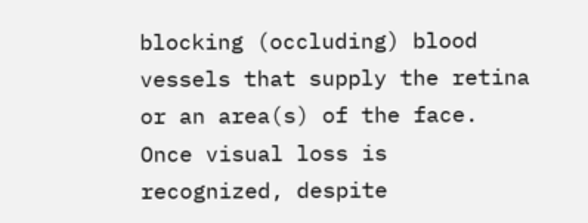blocking (occluding) blood vessels that supply the retina or an area(s) of the face. Once visual loss is recognized, despite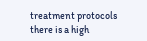treatment protocols there is a high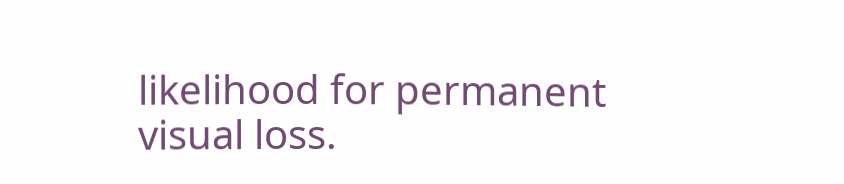likelihood for permanent visual loss.